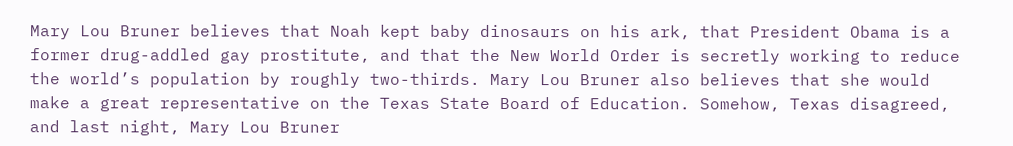Mary Lou Bruner believes that Noah kept baby dinosaurs on his ark, that President Obama is a former drug-addled gay prostitute, and that the New World Order is secretly working to reduce the world’s population by roughly two-thirds. Mary Lou Bruner also believes that she would make a great representative on the Texas State Board of Education. Somehow, Texas disagreed, and last night, Mary Lou Bruner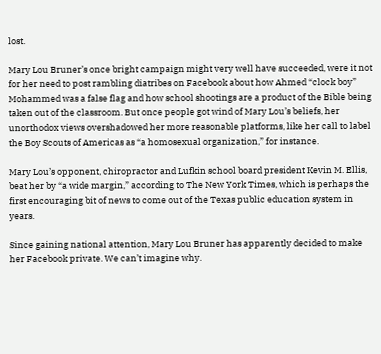lost.

Mary Lou Bruner’s once bright campaign might very well have succeeded, were it not for her need to post rambling diatribes on Facebook about how Ahmed “clock boy” Mohammed was a false flag and how school shootings are a product of the Bible being taken out of the classroom. But once people got wind of Mary Lou’s beliefs, her unorthodox views overshadowed her more reasonable platforms, like her call to label the Boy Scouts of Americas as “a homosexual organization,” for instance.

Mary Lou’s opponent, chiropractor and Lufkin school board president Kevin M. Ellis, beat her by “a wide margin,” according to The New York Times, which is perhaps the first encouraging bit of news to come out of the Texas public education system in years.

Since gaining national attention, Mary Lou Bruner has apparently decided to make her Facebook private. We can’t imagine why.